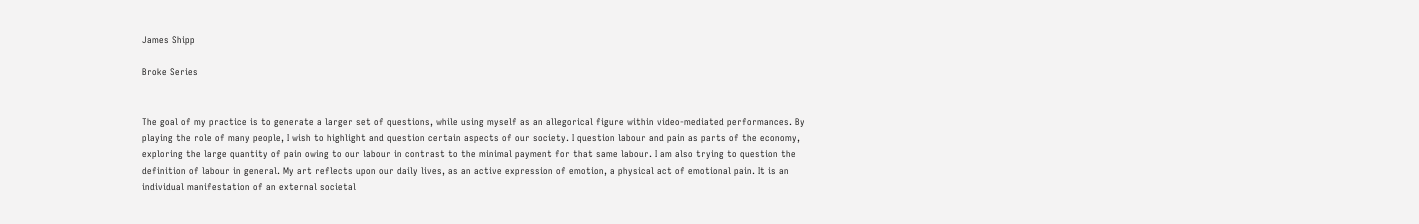James Shipp

Broke Series


The goal of my practice is to generate a larger set of questions, while using myself as an allegorical figure within video-mediated performances. By playing the role of many people, I wish to highlight and question certain aspects of our society. I question labour and pain as parts of the economy, exploring the large quantity of pain owing to our labour in contrast to the minimal payment for that same labour. I am also trying to question the definition of labour in general. My art reflects upon our daily lives, as an active expression of emotion, a physical act of emotional pain. It is an individual manifestation of an external societal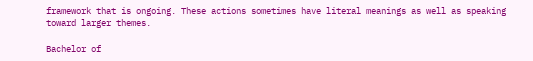framework that is ongoing. These actions sometimes have literal meanings as well as speaking toward larger themes.

Bachelor of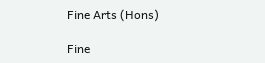Fine Arts (Hons)

Fine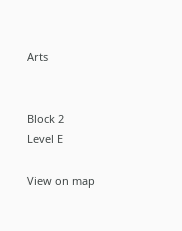Arts


Block 2
Level E

View on map